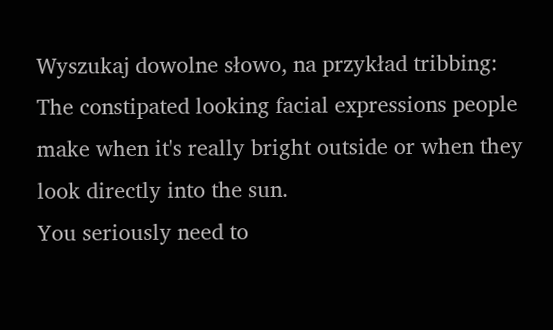Wyszukaj dowolne słowo, na przykład tribbing:
The constipated looking facial expressions people make when it's really bright outside or when they look directly into the sun.
You seriously need to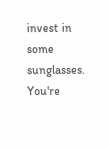invest in some sunglasses. You're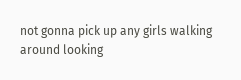not gonna pick up any girls walking around looking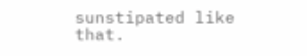sunstipated like that.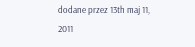dodane przez 13th maj 11, 2011